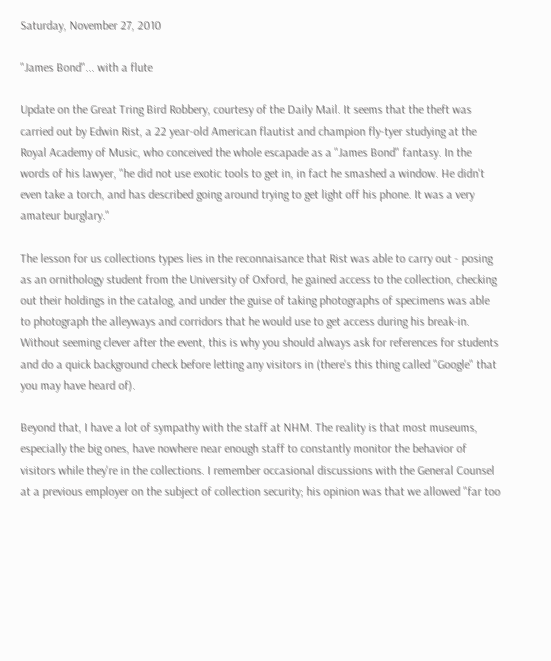Saturday, November 27, 2010

"James Bond"... with a flute

Update on the Great Tring Bird Robbery, courtesy of the Daily Mail. It seems that the theft was carried out by Edwin Rist, a 22 year-old American flautist and champion fly-tyer studying at the Royal Academy of Music, who conceived the whole escapade as a "James Bond" fantasy. In the words of his lawyer, "he did not use exotic tools to get in, in fact he smashed a window. He didn't even take a torch, and has described going around trying to get light off his phone. It was a very amateur burglary."

The lesson for us collections types lies in the reconnaisance that Rist was able to carry out - posing as an ornithology student from the University of Oxford, he gained access to the collection, checking out their holdings in the catalog, and under the guise of taking photographs of specimens was able to photograph the alleyways and corridors that he would use to get access during his break-in. Without seeming clever after the event, this is why you should always ask for references for students and do a quick background check before letting any visitors in (there's this thing called "Google" that you may have heard of).

Beyond that, I have a lot of sympathy with the staff at NHM. The reality is that most museums, especially the big ones, have nowhere near enough staff to constantly monitor the behavior of visitors while they're in the collections. I remember occasional discussions with the General Counsel at a previous employer on the subject of collection security; his opinion was that we allowed "far too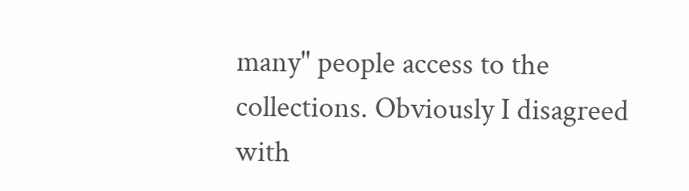many" people access to the collections. Obviously I disagreed with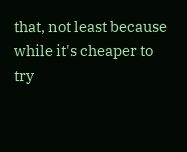that, not least because while it's cheaper to try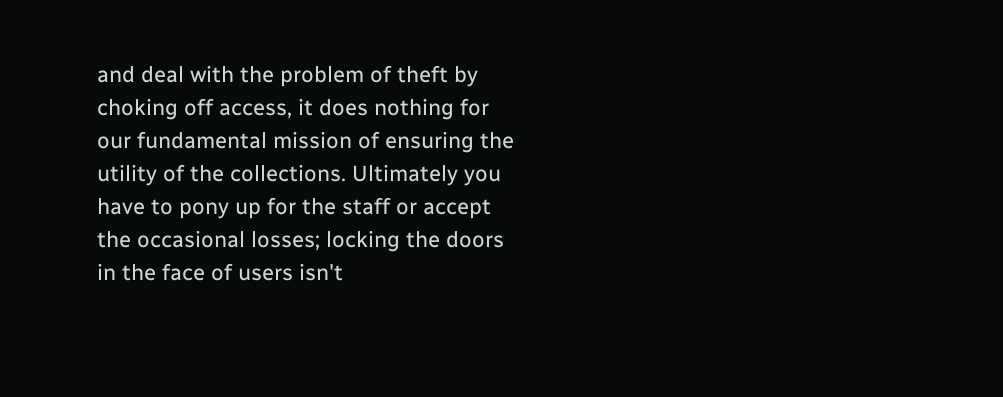and deal with the problem of theft by choking off access, it does nothing for our fundamental mission of ensuring the utility of the collections. Ultimately you have to pony up for the staff or accept the occasional losses; locking the doors in the face of users isn't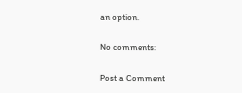an option.

No comments:

Post a Comment